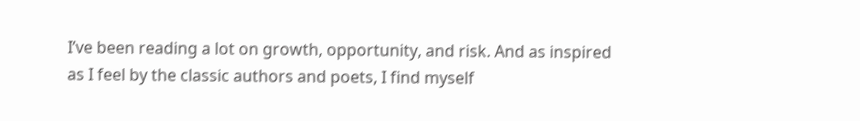I’ve been reading a lot on growth, opportunity, and risk. And as inspired as I feel by the classic authors and poets, I find myself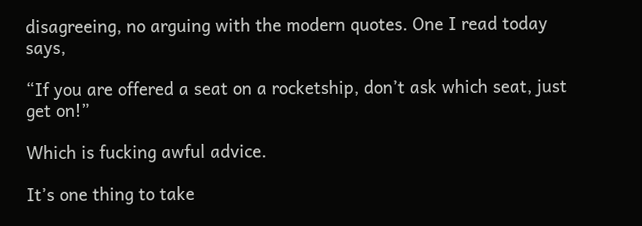disagreeing, no arguing with the modern quotes. One I read today says,

“If you are offered a seat on a rocketship, don’t ask which seat, just get on!”

Which is fucking awful advice.

It’s one thing to take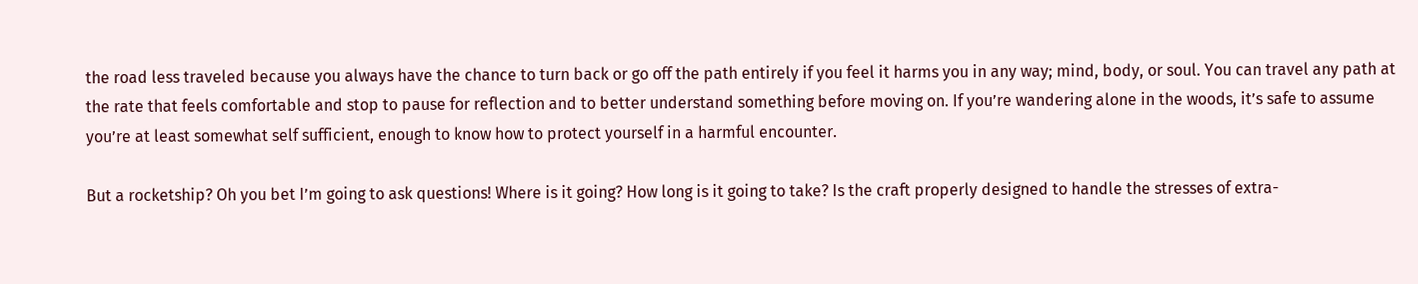the road less traveled because you always have the chance to turn back or go off the path entirely if you feel it harms you in any way; mind, body, or soul. You can travel any path at the rate that feels comfortable and stop to pause for reflection and to better understand something before moving on. If you’re wandering alone in the woods, it’s safe to assume you’re at least somewhat self sufficient, enough to know how to protect yourself in a harmful encounter.

But a rocketship? Oh you bet I’m going to ask questions! Where is it going? How long is it going to take? Is the craft properly designed to handle the stresses of extra-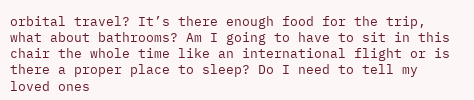orbital travel? It’s there enough food for the trip, what about bathrooms? Am I going to have to sit in this chair the whole time like an international flight or is there a proper place to sleep? Do I need to tell my loved ones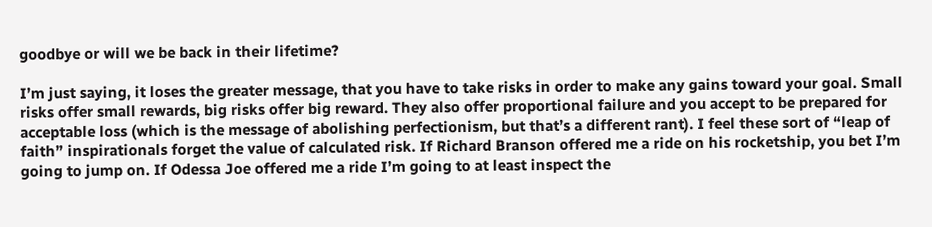goodbye or will we be back in their lifetime?

I’m just saying, it loses the greater message, that you have to take risks in order to make any gains toward your goal. Small risks offer small rewards, big risks offer big reward. They also offer proportional failure and you accept to be prepared for acceptable loss (which is the message of abolishing perfectionism, but that’s a different rant). I feel these sort of “leap of faith” inspirationals forget the value of calculated risk. If Richard Branson offered me a ride on his rocketship, you bet I’m going to jump on. If Odessa Joe offered me a ride I’m going to at least inspect the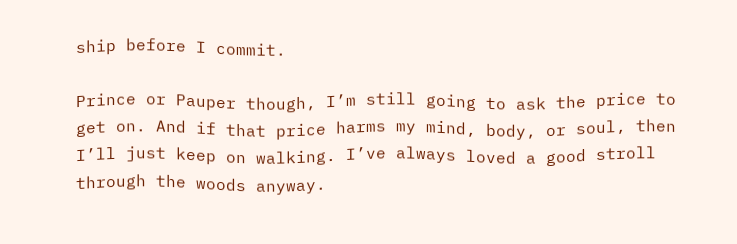ship before I commit.

Prince or Pauper though, I’m still going to ask the price to get on. And if that price harms my mind, body, or soul, then I’ll just keep on walking. I’ve always loved a good stroll through the woods anyway.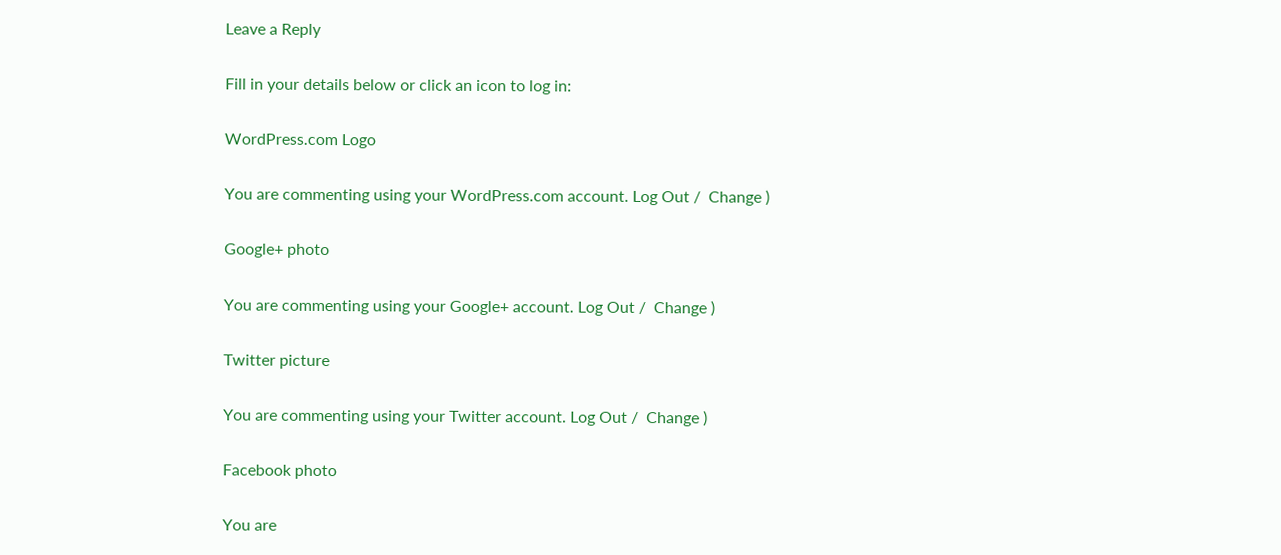Leave a Reply

Fill in your details below or click an icon to log in:

WordPress.com Logo

You are commenting using your WordPress.com account. Log Out /  Change )

Google+ photo

You are commenting using your Google+ account. Log Out /  Change )

Twitter picture

You are commenting using your Twitter account. Log Out /  Change )

Facebook photo

You are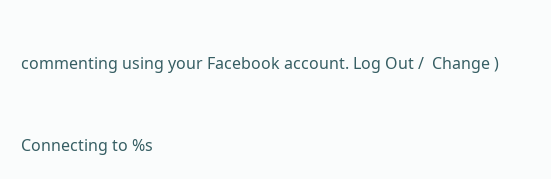commenting using your Facebook account. Log Out /  Change )


Connecting to %s